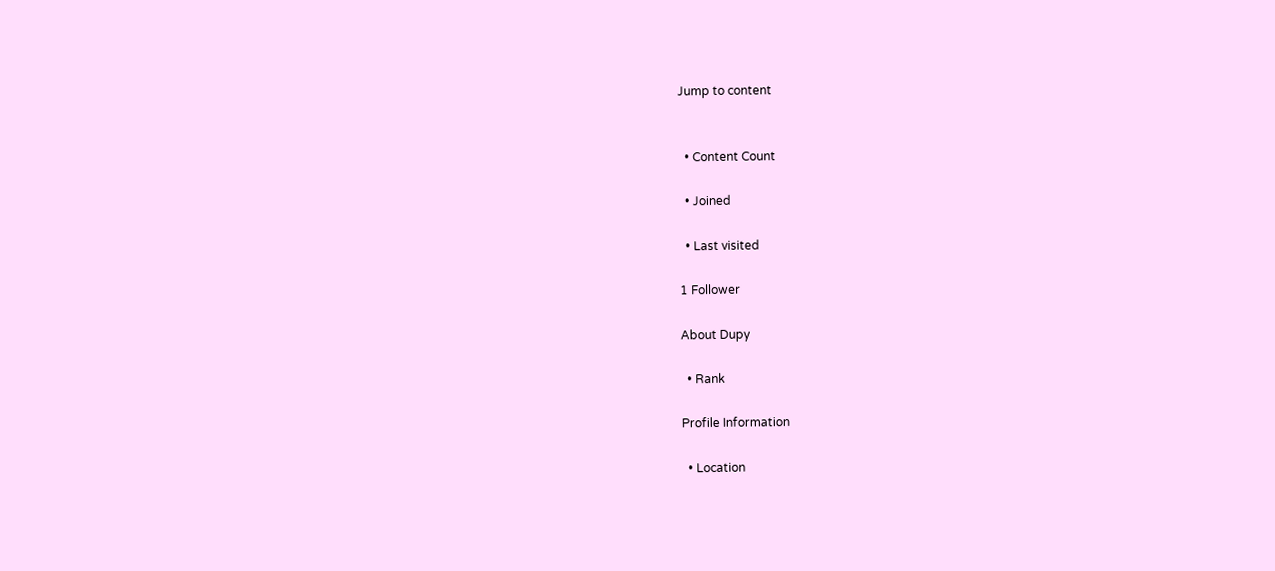Jump to content


  • Content Count

  • Joined

  • Last visited

1 Follower

About Dupy

  • Rank

Profile Information

  • Location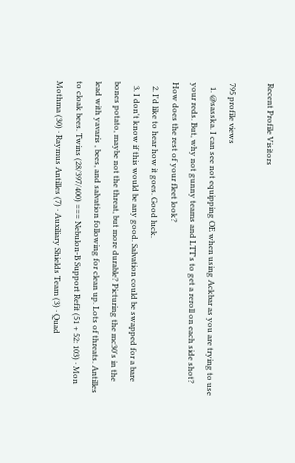Recent Profile Visitors

795 profile views
  1. @sasska. I can see not equipping OE when using Ackbar as you are trying to use your reds. But, why not gunny teams and LTT's to get a reroll on each side shot? How does the rest of your fleet look?
  2. I'd like to hear how it goes. Good luck.
  3. I don't know if this would be any good. Salvation could be swapped for a bare bones potato, maybe not the threat, but more durable? Picturing the mc30's in the lead with yavaris , bees, and salvation following for clean up. Lots of threats. Antilles to cloak bees. Twins (28/397/400) === Nebulon-B Support Refit (51 + 52: 103) · Mon Mothma (30) · Raymus Antilles (7) · Auxiliary Shields Team (3) · Quad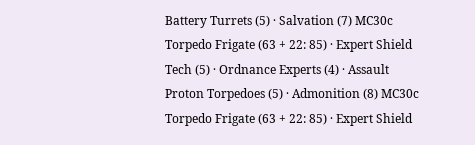Battery Turrets (5) · Salvation (7) MC30c Torpedo Frigate (63 + 22: 85) · Expert Shield Tech (5) · Ordnance Experts (4) · Assault Proton Torpedoes (5) · Admonition (8) MC30c Torpedo Frigate (63 + 22: 85) · Expert Shield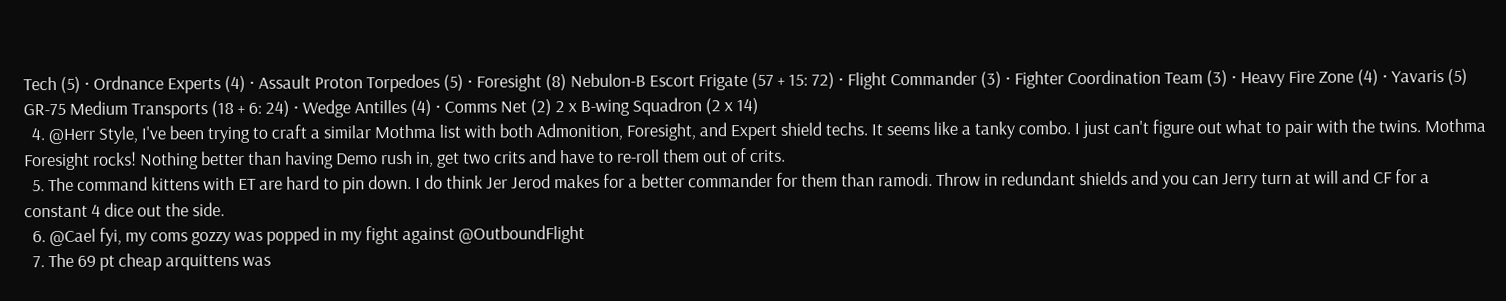Tech (5) · Ordnance Experts (4) · Assault Proton Torpedoes (5) · Foresight (8) Nebulon-B Escort Frigate (57 + 15: 72) · Flight Commander (3) · Fighter Coordination Team (3) · Heavy Fire Zone (4) · Yavaris (5) GR-75 Medium Transports (18 + 6: 24) · Wedge Antilles (4) · Comms Net (2) 2 x B-wing Squadron (2 x 14)
  4. @Herr Style, I've been trying to craft a similar Mothma list with both Admonition, Foresight, and Expert shield techs. It seems like a tanky combo. I just can't figure out what to pair with the twins. Mothma Foresight rocks! Nothing better than having Demo rush in, get two crits and have to re-roll them out of crits.
  5. The command kittens with ET are hard to pin down. I do think Jer Jerod makes for a better commander for them than ramodi. Throw in redundant shields and you can Jerry turn at will and CF for a constant 4 dice out the side.
  6. @Cael fyi, my coms gozzy was popped in my fight against @OutboundFlight
  7. The 69 pt cheap arquittens was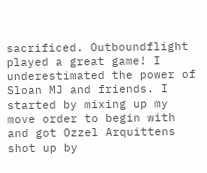sacrificed. Outboundflight played a great game! I underestimated the power of Sloan MJ and friends. I started by mixing up my move order to begin with and got Ozzel Arquittens shot up by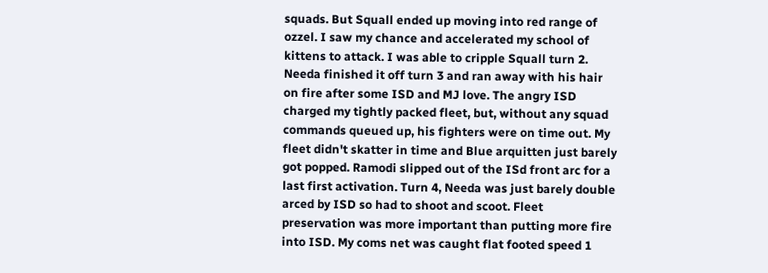squads. But Squall ended up moving into red range of ozzel. I saw my chance and accelerated my school of kittens to attack. I was able to cripple Squall turn 2. Needa finished it off turn 3 and ran away with his hair on fire after some ISD and MJ love. The angry ISD charged my tightly packed fleet, but, without any squad commands queued up, his fighters were on time out. My fleet didn't skatter in time and Blue arquitten just barely got popped. Ramodi slipped out of the ISd front arc for a last first activation. Turn 4, Needa was just barely double arced by ISD so had to shoot and scoot. Fleet preservation was more important than putting more fire into ISD. My coms net was caught flat footed speed 1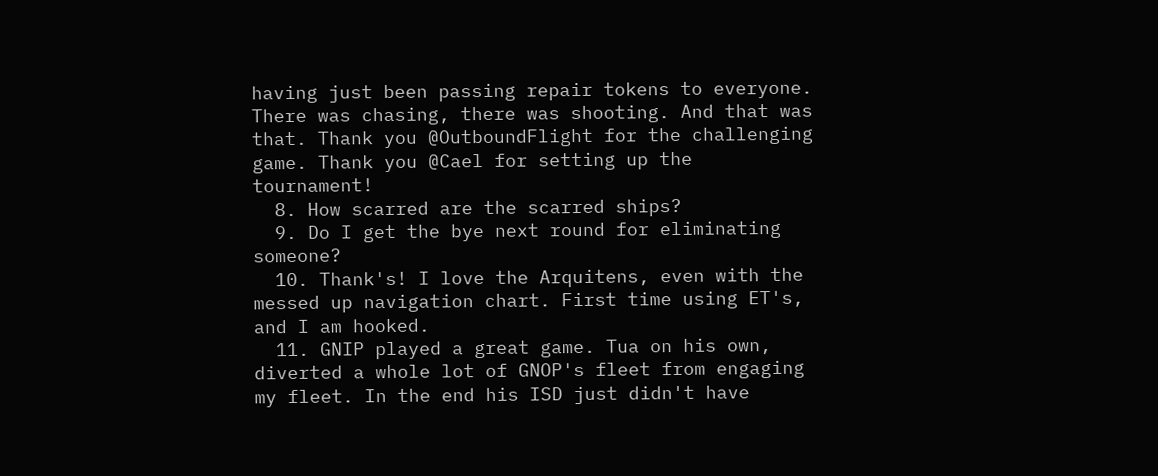having just been passing repair tokens to everyone. There was chasing, there was shooting. And that was that. Thank you @OutboundFlight for the challenging game. Thank you @Cael for setting up the tournament!
  8. How scarred are the scarred ships?
  9. Do I get the bye next round for eliminating someone?
  10. Thank's! I love the Arquitens, even with the messed up navigation chart. First time using ET's, and I am hooked.
  11. GNIP played a great game. Tua on his own, diverted a whole lot of GNOP's fleet from engaging my fleet. In the end his ISD just didn't have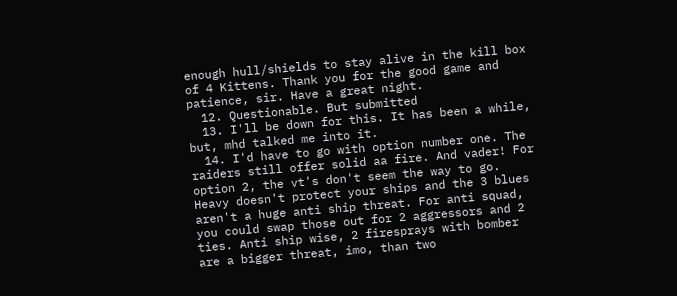enough hull/shields to stay alive in the kill box of 4 Kittens. Thank you for the good game and patience, sir. Have a great night.
  12. Questionable. But submitted
  13. I'll be down for this. It has been a while, but, mhd talked me into it.
  14. I'd have to go with option number one. The raiders still offer solid aa fire. And vader! For option 2, the vt's don't seem the way to go. Heavy doesn't protect your ships and the 3 blues aren't a huge anti ship threat. For anti squad, you could swap those out for 2 aggressors and 2 ties. Anti ship wise, 2 firesprays with bomber are a bigger threat, imo, than two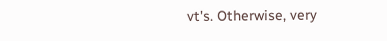vt's. Otherwise, very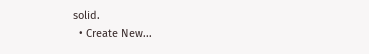solid.
  • Create New...